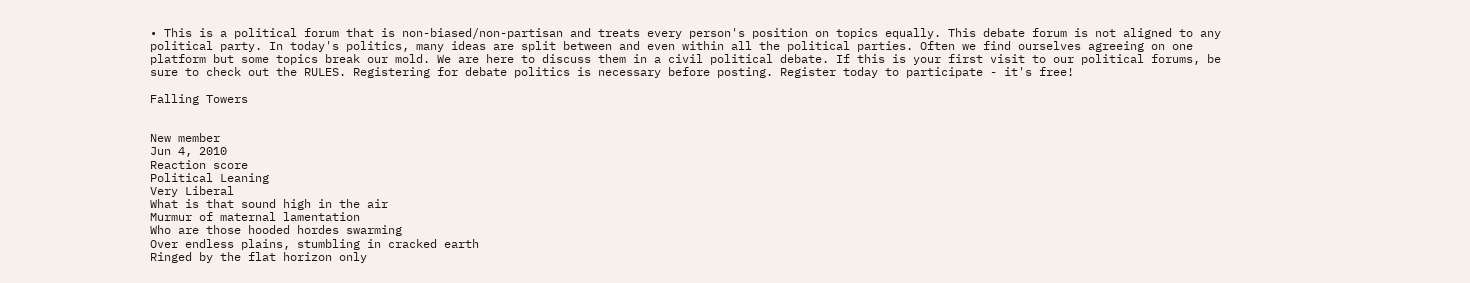• This is a political forum that is non-biased/non-partisan and treats every person's position on topics equally. This debate forum is not aligned to any political party. In today's politics, many ideas are split between and even within all the political parties. Often we find ourselves agreeing on one platform but some topics break our mold. We are here to discuss them in a civil political debate. If this is your first visit to our political forums, be sure to check out the RULES. Registering for debate politics is necessary before posting. Register today to participate - it's free!

Falling Towers


New member
Jun 4, 2010
Reaction score
Political Leaning
Very Liberal
What is that sound high in the air
Murmur of maternal lamentation
Who are those hooded hordes swarming
Over endless plains, stumbling in cracked earth
Ringed by the flat horizon only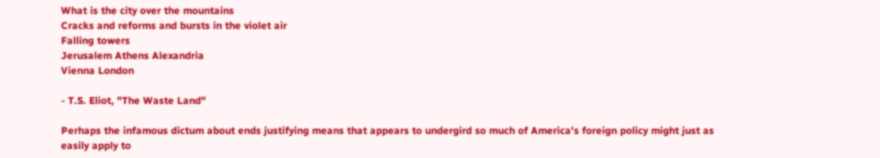What is the city over the mountains
Cracks and reforms and bursts in the violet air
Falling towers
Jerusalem Athens Alexandria
Vienna London

- T.S. Eliot, "The Waste Land"

Perhaps the infamous dictum about ends justifying means that appears to undergird so much of America's foreign policy might just as easily apply to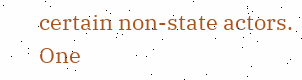certain non-state actors. One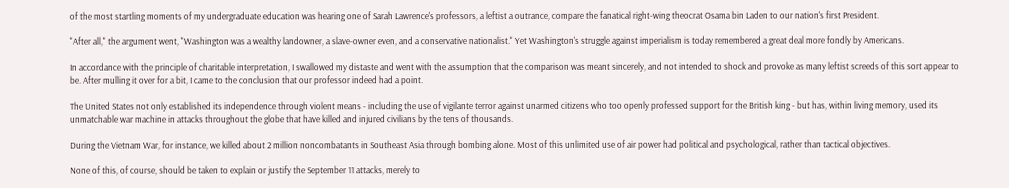of the most startling moments of my undergraduate education was hearing one of Sarah Lawrence's professors, a leftist a outrance, compare the fanatical right-wing theocrat Osama bin Laden to our nation's first President.

"After all," the argument went, "Washington was a wealthy landowner, a slave-owner even, and a conservative nationalist." Yet Washington's struggle against imperialism is today remembered a great deal more fondly by Americans.

In accordance with the principle of charitable interpretation, I swallowed my distaste and went with the assumption that the comparison was meant sincerely, and not intended to shock and provoke as many leftist screeds of this sort appear to be. After mulling it over for a bit, I came to the conclusion that our professor indeed had a point.

The United States not only established its independence through violent means - including the use of vigilante terror against unarmed citizens who too openly professed support for the British king - but has, within living memory, used its unmatchable war machine in attacks throughout the globe that have killed and injured civilians by the tens of thousands.

During the Vietnam War, for instance, we killed about 2 million noncombatants in Southeast Asia through bombing alone. Most of this unlimited use of air power had political and psychological, rather than tactical objectives.

None of this, of course, should be taken to explain or justify the September 11 attacks, merely to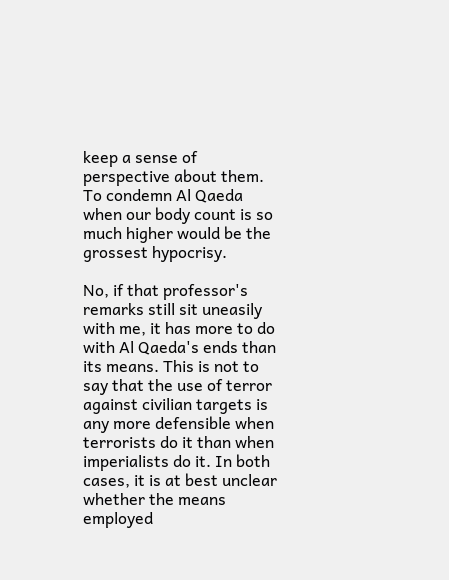keep a sense of perspective about them. To condemn Al Qaeda when our body count is so much higher would be the grossest hypocrisy.

No, if that professor's remarks still sit uneasily with me, it has more to do with Al Qaeda's ends than its means. This is not to say that the use of terror against civilian targets is any more defensible when terrorists do it than when imperialists do it. In both cases, it is at best unclear whether the means employed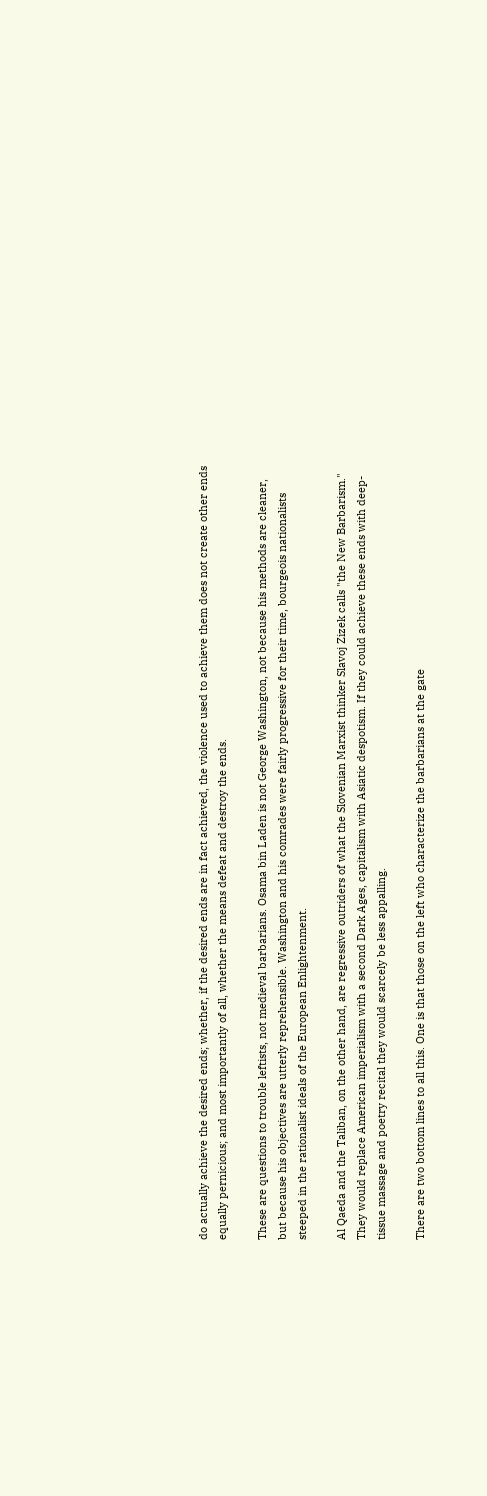do actually achieve the desired ends; whether, if the desired ends are in fact achieved, the violence used to achieve them does not create other ends equally pernicious; and most importantly of all, whether the means defeat and destroy the ends.

These are questions to trouble leftists, not medieval barbarians. Osama bin Laden is not George Washington, not because his methods are cleaner, but because his objectives are utterly reprehensible. Washington and his comrades were fairly progressive for their time, bourgeois nationalists steeped in the rationalist ideals of the European Enlightenment.

Al Qaeda and the Taliban, on the other hand, are regressive outriders of what the Slovenian Marxist thinker Slavoj Zizek calls "the New Barbarism." They would replace American imperialism with a second Dark Ages, capitalism with Asiatic despotism. If they could achieve these ends with deep-tissue massage and poetry recital they would scarcely be less appalling.

There are two bottom lines to all this. One is that those on the left who characterize the barbarians at the gate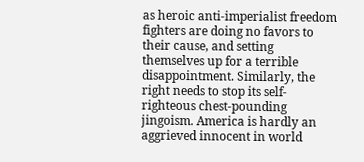as heroic anti-imperialist freedom fighters are doing no favors to their cause, and setting themselves up for a terrible disappointment. Similarly, the right needs to stop its self-righteous chest-pounding jingoism. America is hardly an aggrieved innocent in world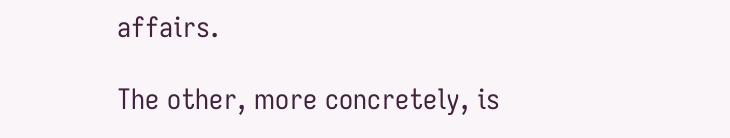affairs.

The other, more concretely, is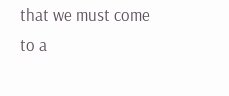that we must come to a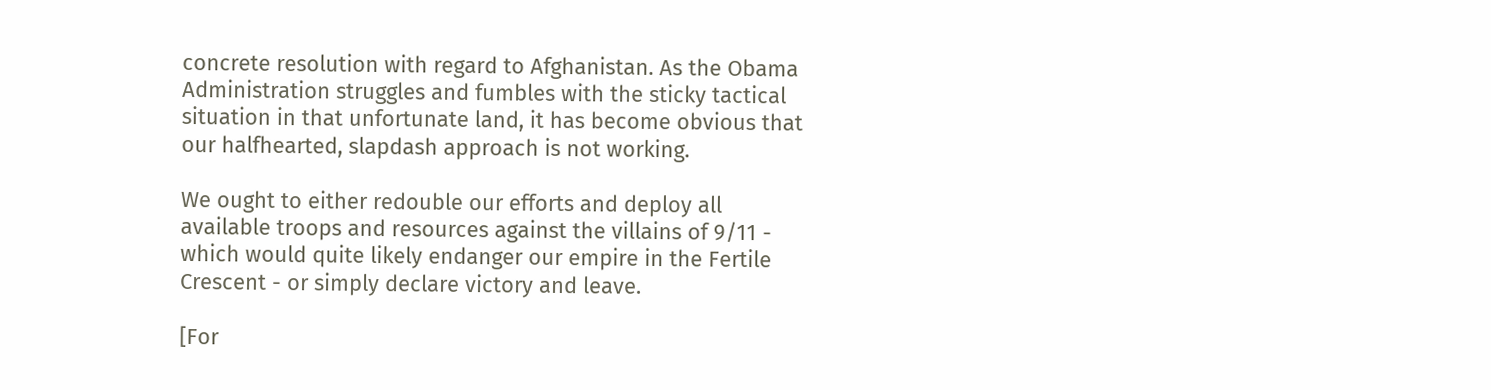concrete resolution with regard to Afghanistan. As the Obama Administration struggles and fumbles with the sticky tactical situation in that unfortunate land, it has become obvious that our halfhearted, slapdash approach is not working.

We ought to either redouble our efforts and deploy all available troops and resources against the villains of 9/11 - which would quite likely endanger our empire in the Fertile Crescent - or simply declare victory and leave.

[For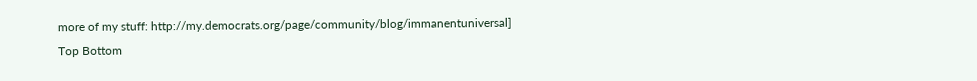more of my stuff: http://my.democrats.org/page/community/blog/immanentuniversal]
Top Bottom